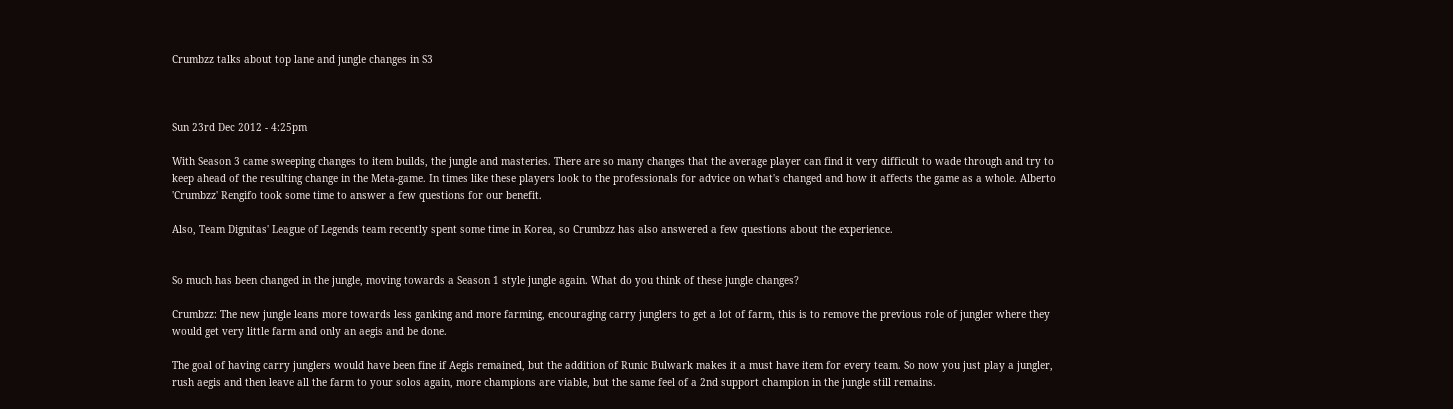Crumbzz talks about top lane and jungle changes in S3



Sun 23rd Dec 2012 - 4:25pm

With Season 3 came sweeping changes to item builds, the jungle and masteries. There are so many changes that the average player can find it very difficult to wade through and try to keep ahead of the resulting change in the Meta-game. In times like these players look to the professionals for advice on what's changed and how it affects the game as a whole. Alberto 'Crumbzz' Rengifo took some time to answer a few questions for our benefit.

Also, Team Dignitas' League of Legends team recently spent some time in Korea, so Crumbzz has also answered a few questions about the experience.


So much has been changed in the jungle, moving towards a Season 1 style jungle again. What do you think of these jungle changes?

Crumbzz: The new jungle leans more towards less ganking and more farming, encouraging carry junglers to get a lot of farm, this is to remove the previous role of jungler where they would get very little farm and only an aegis and be done.

The goal of having carry junglers would have been fine if Aegis remained, but the addition of Runic Bulwark makes it a must have item for every team. So now you just play a jungler, rush aegis and then leave all the farm to your solos again, more champions are viable, but the same feel of a 2nd support champion in the jungle still remains.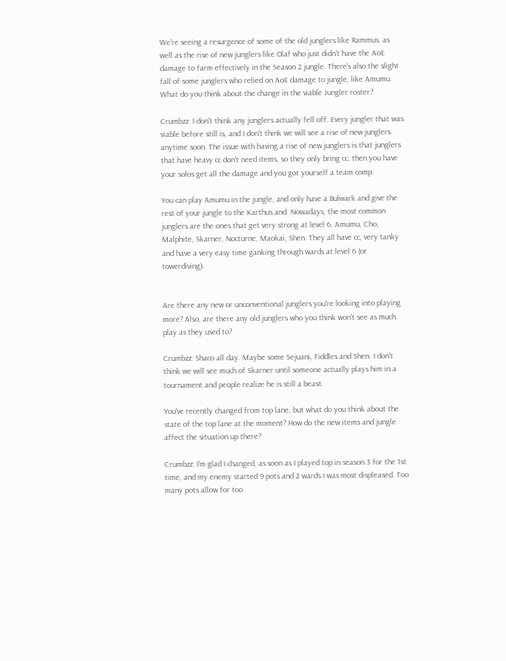We're seeing a resurgence of some of the old junglers like Rammus, as well as the rise of new junglers like Olaf who just didn't have the AoE damage to farm effectively in the Season 2 jungle. There's also the slight fall of some junglers who relied on AoE damage to jungle, like Amumu. What do you think about the change in the viable Jungler roster?

Crumbzz: I don't think any junglers actually fell off. Every jungler that was viable before still is, and I don't think we will see a rise of new junglers anytime soon. The issue with having a rise of new junglers is that junglers that have heavy cc don't need items, so they only bring cc. then you have your solos get all the damage and you got yourself a team comp.

You can play Amumu in the jungle, and only have a Bulwark and give the rest of your jungle to the Karthus and. Nowadays, the most common junglers are the ones that get very strong at level 6. Amumu, Cho, Malphite, Skarner, Nocturne, Maokai, Shen. They all have cc, very tanky and have a very easy time ganking through wards at level 6 (or towerdiving).


Are there any new or unconventional junglers you're looking into playing more? Also, are there any old junglers who you think won't see as much play as they used to?

Crumbzz: Shaco all day. Maybe some Sejuani, Fiddles and Shen. I don't think we will see much of Skarner until someone actually plays him in a tournament and people realize he is still a beast.

You've recently changed from top lane, but what do you think about the state of the top lane at the moment? How do the new items and jungle affect the situation up there?

Crumbzz: I'm glad I changed, as soon as I played top in season 3 for the 1st time, and my enemy started 9 pots and 2 wards I was most displeased. Too many pots allow for too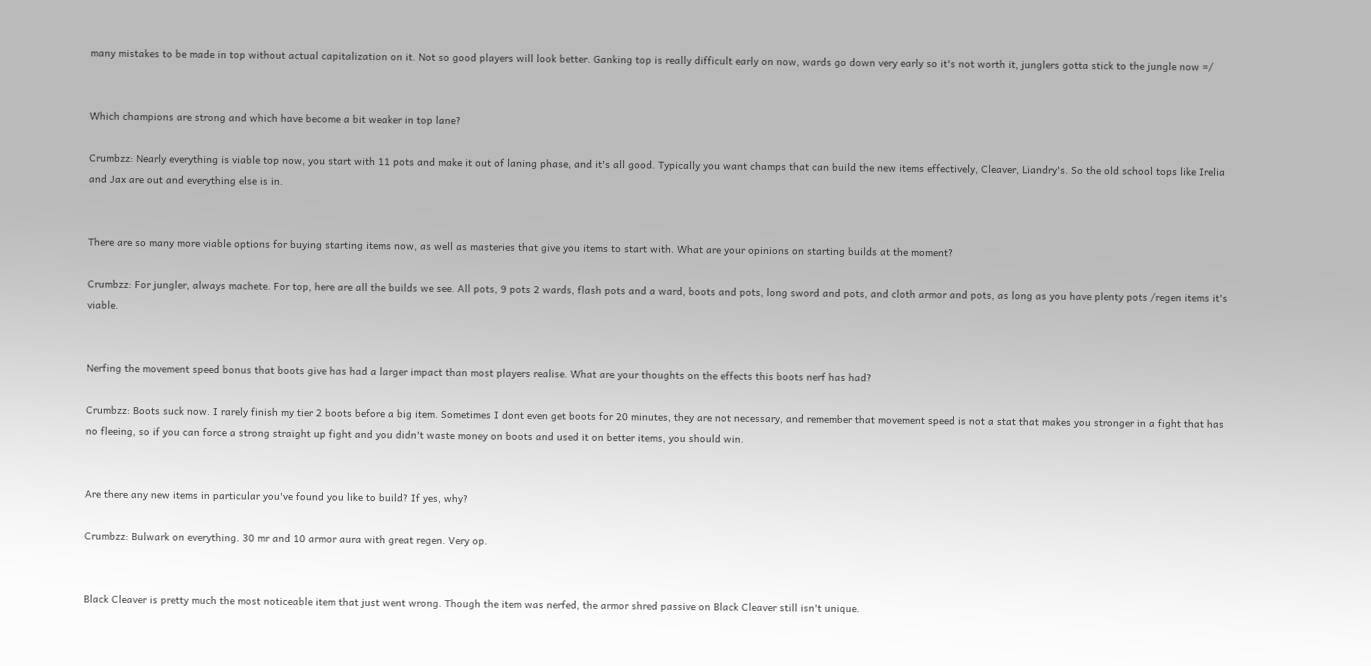many mistakes to be made in top without actual capitalization on it. Not so good players will look better. Ganking top is really difficult early on now, wards go down very early so it's not worth it, junglers gotta stick to the jungle now =/


Which champions are strong and which have become a bit weaker in top lane?

Crumbzz: Nearly everything is viable top now, you start with 11 pots and make it out of laning phase, and it's all good. Typically you want champs that can build the new items effectively, Cleaver, Liandry's. So the old school tops like Irelia and Jax are out and everything else is in.


There are so many more viable options for buying starting items now, as well as masteries that give you items to start with. What are your opinions on starting builds at the moment?

Crumbzz: For jungler, always machete. For top, here are all the builds we see. All pots, 9 pots 2 wards, flash pots and a ward, boots and pots, long sword and pots, and cloth armor and pots, as long as you have plenty pots /regen items it's viable.


Nerfing the movement speed bonus that boots give has had a larger impact than most players realise. What are your thoughts on the effects this boots nerf has had?

Crumbzz: Boots suck now. I rarely finish my tier 2 boots before a big item. Sometimes I dont even get boots for 20 minutes, they are not necessary, and remember that movement speed is not a stat that makes you stronger in a fight that has no fleeing, so if you can force a strong straight up fight and you didn't waste money on boots and used it on better items, you should win.


Are there any new items in particular you've found you like to build? If yes, why?

Crumbzz: Bulwark on everything. 30 mr and 10 armor aura with great regen. Very op.


Black Cleaver is pretty much the most noticeable item that just went wrong. Though the item was nerfed, the armor shred passive on Black Cleaver still isn't unique.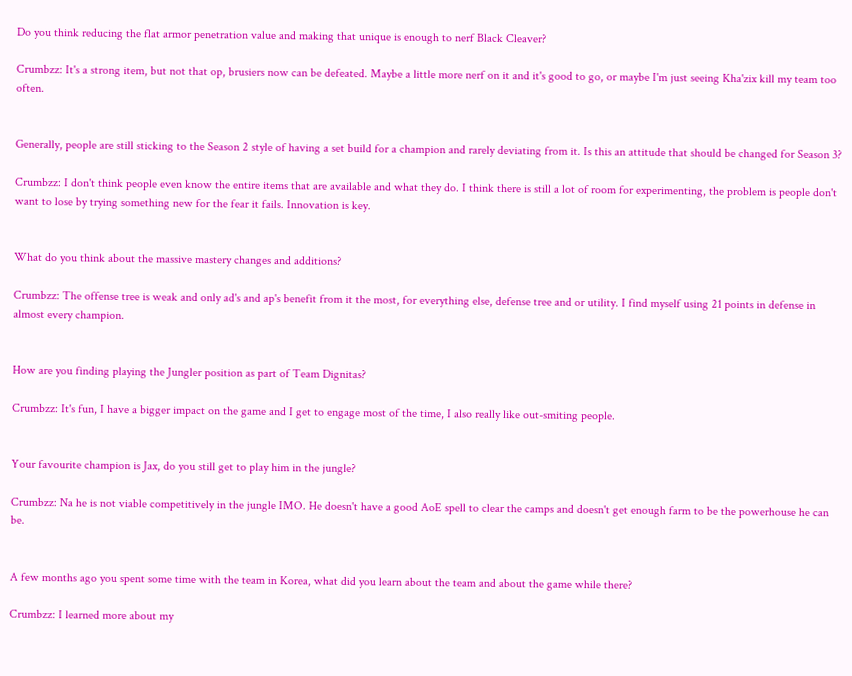Do you think reducing the flat armor penetration value and making that unique is enough to nerf Black Cleaver?

Crumbzz: It's a strong item, but not that op, brusiers now can be defeated. Maybe a little more nerf on it and it's good to go, or maybe I'm just seeing Kha'zix kill my team too often.


Generally, people are still sticking to the Season 2 style of having a set build for a champion and rarely deviating from it. Is this an attitude that should be changed for Season 3?

Crumbzz: I don't think people even know the entire items that are available and what they do. I think there is still a lot of room for experimenting, the problem is people don't want to lose by trying something new for the fear it fails. Innovation is key.


What do you think about the massive mastery changes and additions?

Crumbzz: The offense tree is weak and only ad's and ap's benefit from it the most, for everything else, defense tree and or utility. I find myself using 21 points in defense in almost every champion.


How are you finding playing the Jungler position as part of Team Dignitas?

Crumbzz: It's fun, I have a bigger impact on the game and I get to engage most of the time, I also really like out-smiting people.


Your favourite champion is Jax, do you still get to play him in the jungle?

Crumbzz: Na he is not viable competitively in the jungle IMO. He doesn't have a good AoE spell to clear the camps and doesn't get enough farm to be the powerhouse he can be.


A few months ago you spent some time with the team in Korea, what did you learn about the team and about the game while there?

Crumbzz: I learned more about my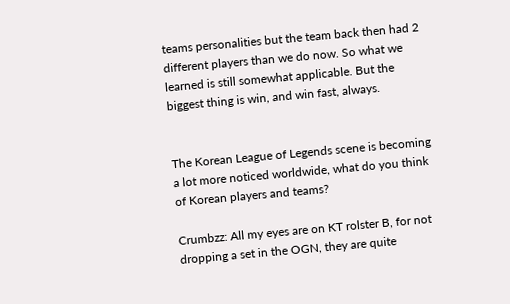teams personalities but the team back then had 2 different players than we do now. So what we learned is still somewhat applicable. But the biggest thing is win, and win fast, always.


The Korean League of Legends scene is becoming a lot more noticed worldwide, what do you think of Korean players and teams?

Crumbzz: All my eyes are on KT rolster B, for not dropping a set in the OGN, they are quite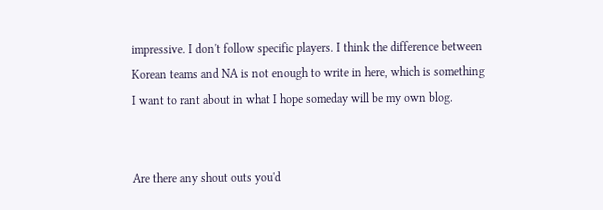impressive. I don't follow specific players. I think the difference between Korean teams and NA is not enough to write in here, which is something I want to rant about in what I hope someday will be my own blog.


Are there any shout outs you'd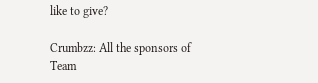like to give?

Crumbzz: All the sponsors of Team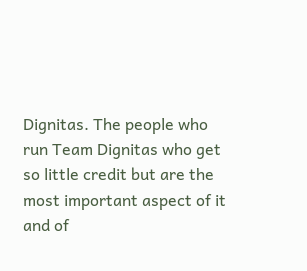Dignitas. The people who run Team Dignitas who get so little credit but are the most important aspect of it and of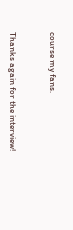course my fans.


Thanks again for the interview!